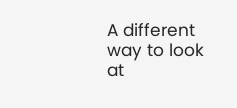A different way to look at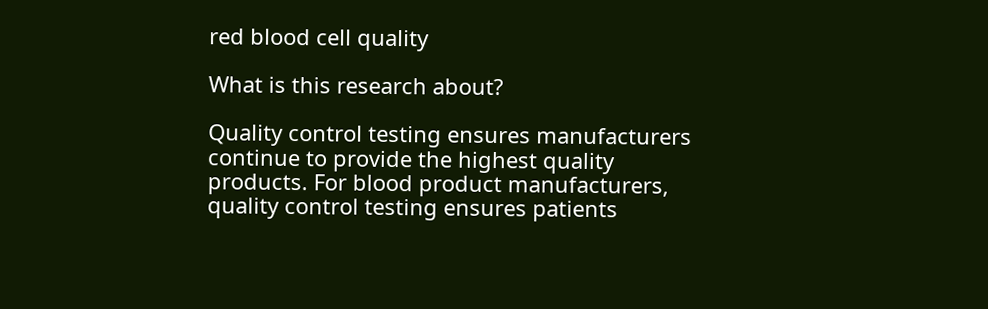red blood cell quality

What is this research about?

Quality control testing ensures manufacturers continue to provide the highest quality products. For blood product manufacturers, quality control testing ensures patients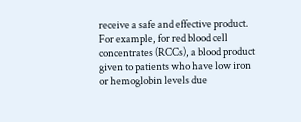receive a safe and effective product. For example, for red blood cell concentrates (RCCs), a blood product given to patients who have low iron or hemoglobin levels due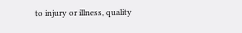to injury or illness, quality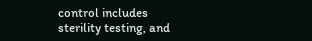control includes sterility testing, and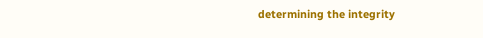determining the integrity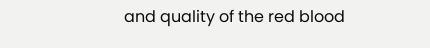and quality of the red blood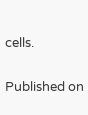cells.

Published on